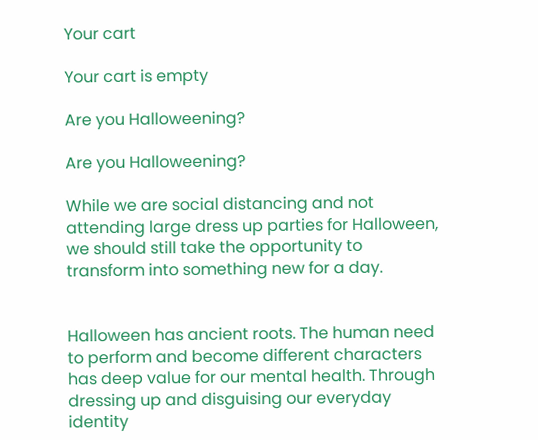Your cart

Your cart is empty

Are you Halloweening?

Are you Halloweening?

While we are social distancing and not attending large dress up parties for Halloween, we should still take the opportunity to transform into something new for a day.


Halloween has ancient roots. The human need to perform and become different characters has deep value for our mental health. Through dressing up and disguising our everyday identity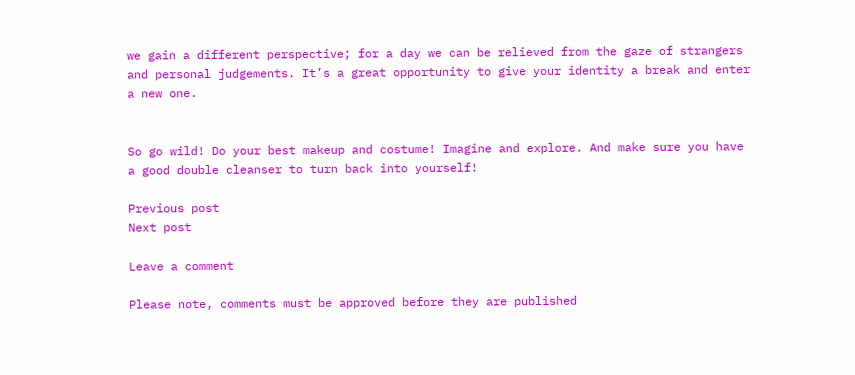we gain a different perspective; for a day we can be relieved from the gaze of strangers and personal judgements. It’s a great opportunity to give your identity a break and enter a new one.


So go wild! Do your best makeup and costume! Imagine and explore. And make sure you have a good double cleanser to turn back into yourself!

Previous post
Next post

Leave a comment

Please note, comments must be approved before they are published